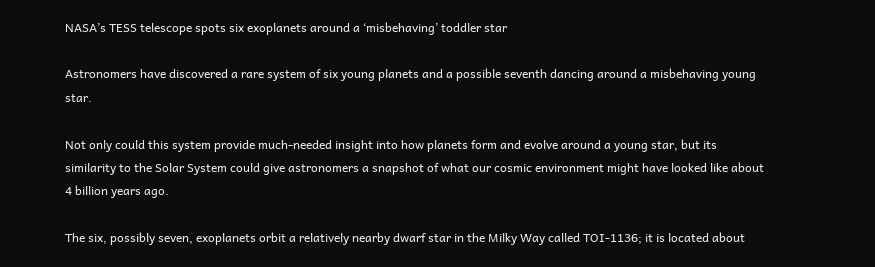NASA’s TESS telescope spots six exoplanets around a ‘misbehaving’ toddler star

Astronomers have discovered a rare system of six young planets and a possible seventh dancing around a misbehaving young star.

Not only could this system provide much-needed insight into how planets form and evolve around a young star, but its similarity to the Solar System could give astronomers a snapshot of what our cosmic environment might have looked like about 4 billion years ago.

The six, possibly seven, exoplanets orbit a relatively nearby dwarf star in the Milky Way called TOI-1136; it is located about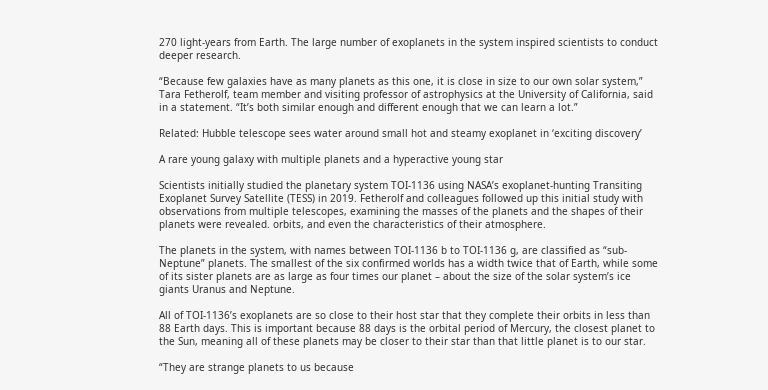270 light-years from Earth. The large number of exoplanets in the system inspired scientists to conduct deeper research.

“Because few galaxies have as many planets as this one, it is close in size to our own solar system,” Tara Fetherolf, team member and visiting professor of astrophysics at the University of California, said in a statement. “It’s both similar enough and different enough that we can learn a lot.”

Related: Hubble telescope sees water around small hot and steamy exoplanet in ‘exciting discovery’

A rare young galaxy with multiple planets and a hyperactive young star

Scientists initially studied the planetary system TOI-1136 using NASA’s exoplanet-hunting Transiting Exoplanet Survey Satellite (TESS) in 2019. Fetherolf and colleagues followed up this initial study with observations from multiple telescopes, examining the masses of the planets and the shapes of their planets were revealed. orbits, and even the characteristics of their atmosphere.

The planets in the system, with names between TOI-1136 b to TOI-1136 g, are classified as “sub-Neptune” planets. The smallest of the six confirmed worlds has a width twice that of Earth, while some of its sister planets are as large as four times our planet – about the size of the solar system’s ice giants Uranus and Neptune.

All of TOI-1136’s exoplanets are so close to their host star that they complete their orbits in less than 88 Earth days. This is important because 88 days is the orbital period of Mercury, the closest planet to the Sun, meaning all of these planets may be closer to their star than that little planet is to our star.

“They are strange planets to us because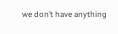we don’t have anything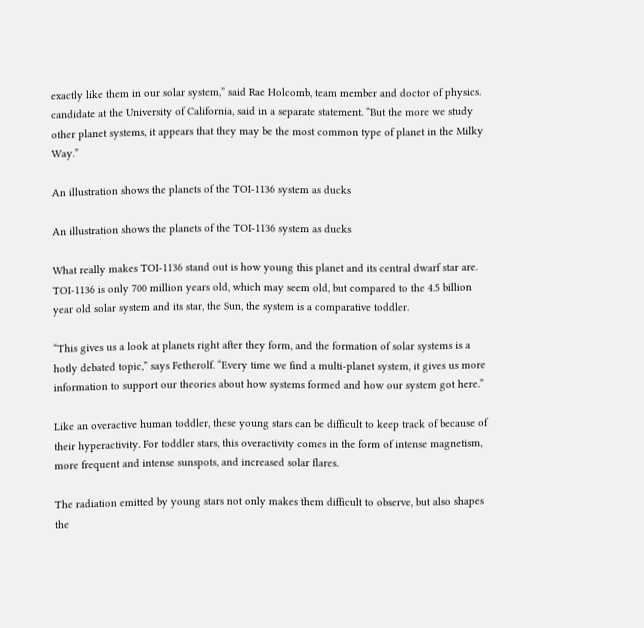exactly like them in our solar system,” said Rae Holcomb, team member and doctor of physics. candidate at the University of California, said in a separate statement. “But the more we study other planet systems, it appears that they may be the most common type of planet in the Milky Way.”

An illustration shows the planets of the TOI-1136 system as ducks

An illustration shows the planets of the TOI-1136 system as ducks

What really makes TOI-1136 stand out is how young this planet and its central dwarf star are. TOI-1136 is only 700 million years old, which may seem old, but compared to the 4.5 billion year old solar system and its star, the Sun, the system is a comparative toddler.

“This gives us a look at planets right after they form, and the formation of solar systems is a hotly debated topic,” says Fetherolf. “Every time we find a multi-planet system, it gives us more information to support our theories about how systems formed and how our system got here.”

Like an overactive human toddler, these young stars can be difficult to keep track of because of their hyperactivity. For toddler stars, this overactivity comes in the form of intense magnetism, more frequent and intense sunspots, and increased solar flares.

The radiation emitted by young stars not only makes them difficult to observe, but also shapes the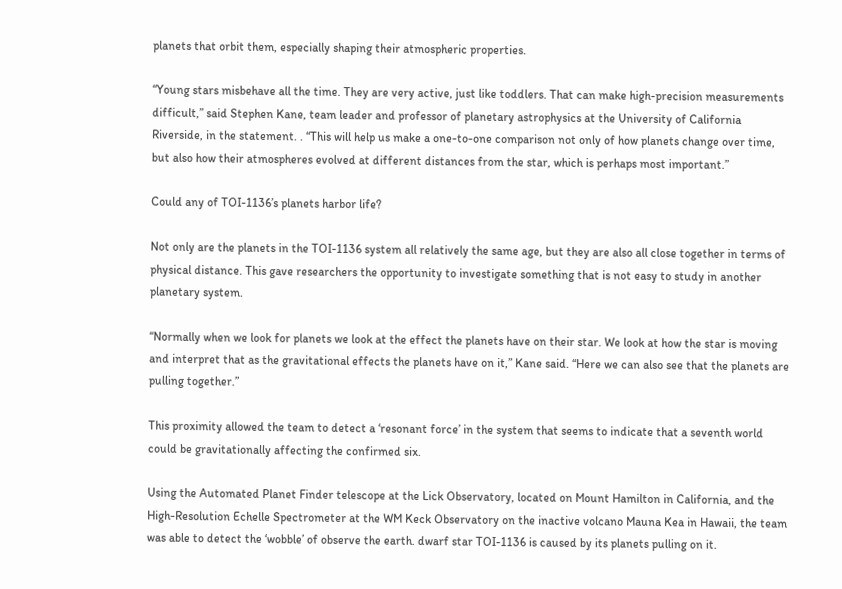planets that orbit them, especially shaping their atmospheric properties.

“Young stars misbehave all the time. They are very active, just like toddlers. That can make high-precision measurements difficult,” said Stephen Kane, team leader and professor of planetary astrophysics at the University of California Riverside, in the statement. . “This will help us make a one-to-one comparison not only of how planets change over time, but also how their atmospheres evolved at different distances from the star, which is perhaps most important.”

Could any of TOI-1136’s planets harbor life?

Not only are the planets in the TOI-1136 system all relatively the same age, but they are also all close together in terms of physical distance. This gave researchers the opportunity to investigate something that is not easy to study in another planetary system.

“Normally when we look for planets we look at the effect the planets have on their star. We look at how the star is moving and interpret that as the gravitational effects the planets have on it,” Kane said. “Here we can also see that the planets are pulling together.”

This proximity allowed the team to detect a ‘resonant force’ in the system that seems to indicate that a seventh world could be gravitationally affecting the confirmed six.

Using the Automated Planet Finder telescope at the Lick Observatory, located on Mount Hamilton in California, and the High-Resolution Echelle Spectrometer at the WM Keck Observatory on the inactive volcano Mauna Kea in Hawaii, the team was able to detect the ‘wobble’ of observe the earth. dwarf star TOI-1136 is caused by its planets pulling on it.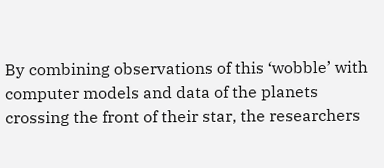By combining observations of this ‘wobble’ with computer models and data of the planets crossing the front of their star, the researchers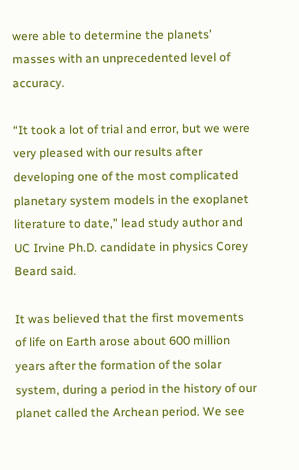were able to determine the planets’ masses with an unprecedented level of accuracy.

“It took a lot of trial and error, but we were very pleased with our results after developing one of the most complicated planetary system models in the exoplanet literature to date,” lead study author and UC Irvine Ph.D. candidate in physics Corey Beard said.

It was believed that the first movements of life on Earth arose about 600 million years after the formation of the solar system, during a period in the history of our planet called the Archean period. We see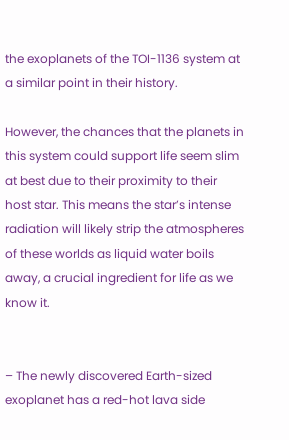the exoplanets of the TOI-1136 system at a similar point in their history.

However, the chances that the planets in this system could support life seem slim at best due to their proximity to their host star. This means the star’s intense radiation will likely strip the atmospheres of these worlds as liquid water boils away, a crucial ingredient for life as we know it.


– The newly discovered Earth-sized exoplanet has a red-hot lava side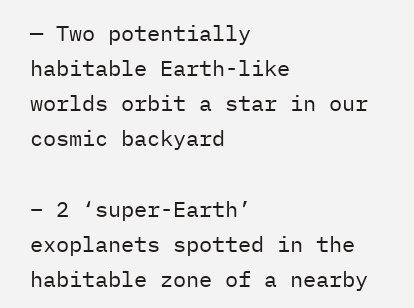— Two potentially habitable Earth-like worlds orbit a star in our cosmic backyard

– 2 ‘super-Earth’ exoplanets spotted in the habitable zone of a nearby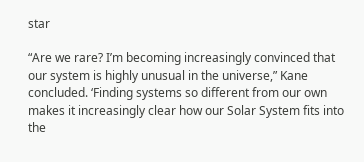star

“Are we rare? I’m becoming increasingly convinced that our system is highly unusual in the universe,” Kane concluded. ‘Finding systems so different from our own makes it increasingly clear how our Solar System fits into the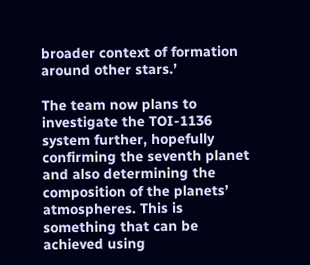broader context of formation around other stars.’

The team now plans to investigate the TOI-1136 system further, hopefully confirming the seventh planet and also determining the composition of the planets’ atmospheres. This is something that can be achieved using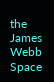the James Webb Space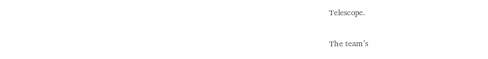Telescope.

The team’s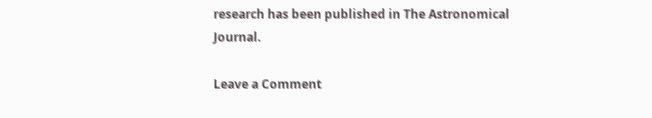research has been published in The Astronomical Journal.

Leave a Comment